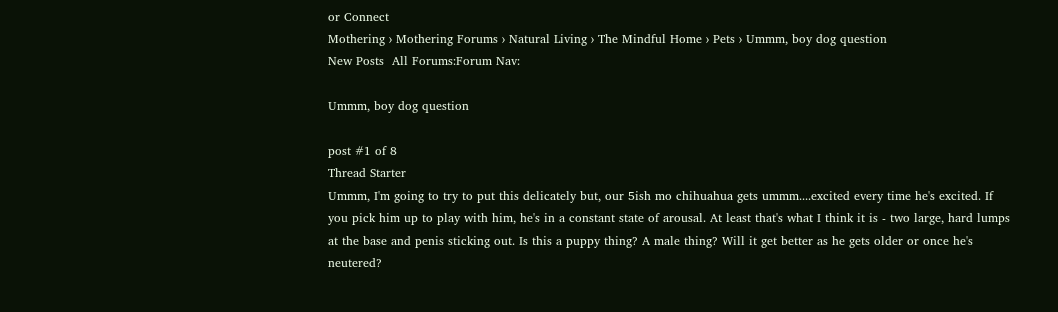or Connect
Mothering › Mothering Forums › Natural Living › The Mindful Home › Pets › Ummm, boy dog question
New Posts  All Forums:Forum Nav:

Ummm, boy dog question

post #1 of 8
Thread Starter
Ummm, I'm going to try to put this delicately but, our 5ish mo chihuahua gets ummm....excited every time he's excited. If you pick him up to play with him, he's in a constant state of arousal. At least that's what I think it is - two large, hard lumps at the base and penis sticking out. Is this a puppy thing? A male thing? Will it get better as he gets older or once he's neutered?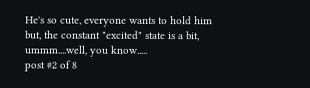He's so cute, everyone wants to hold him but, the constant "excited" state is a bit, ummm....well, you know.....
post #2 of 8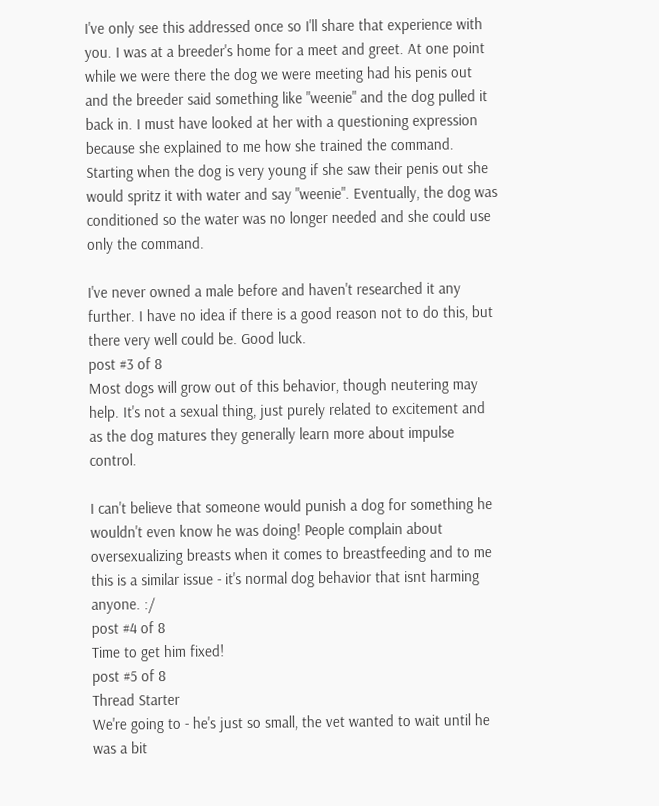I've only see this addressed once so I'll share that experience with you. I was at a breeder's home for a meet and greet. At one point while we were there the dog we were meeting had his penis out and the breeder said something like "weenie" and the dog pulled it back in. I must have looked at her with a questioning expression because she explained to me how she trained the command. Starting when the dog is very young if she saw their penis out she would spritz it with water and say "weenie". Eventually, the dog was conditioned so the water was no longer needed and she could use only the command.

I've never owned a male before and haven't researched it any further. I have no idea if there is a good reason not to do this, but there very well could be. Good luck.
post #3 of 8
Most dogs will grow out of this behavior, though neutering may help. It's not a sexual thing, just purely related to excitement and as the dog matures they generally learn more about impulse control.

I can't believe that someone would punish a dog for something he wouldn't even know he was doing! People complain about oversexualizing breasts when it comes to breastfeeding and to me this is a similar issue - it's normal dog behavior that isnt harming anyone. :/
post #4 of 8
Time to get him fixed!
post #5 of 8
Thread Starter
We're going to - he's just so small, the vet wanted to wait until he was a bit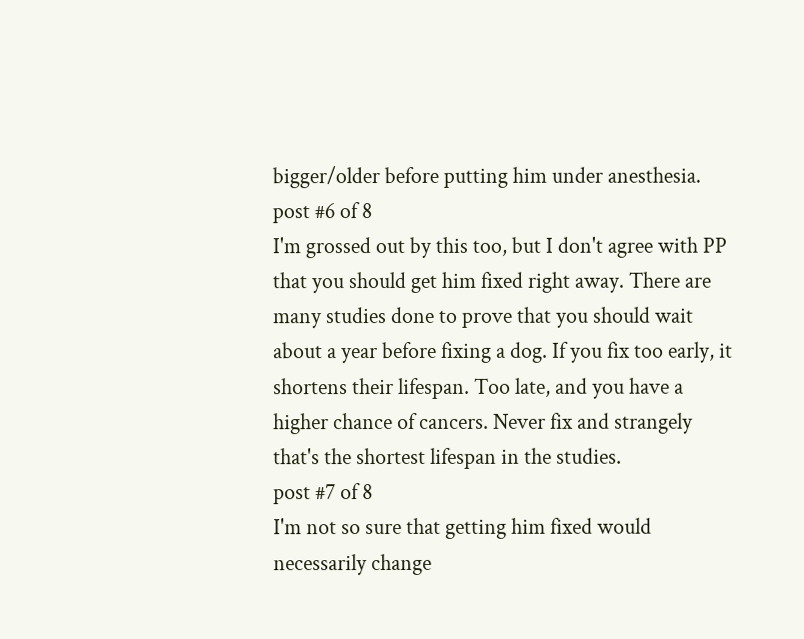bigger/older before putting him under anesthesia.
post #6 of 8
I'm grossed out by this too, but I don't agree with PP that you should get him fixed right away. There are many studies done to prove that you should wait about a year before fixing a dog. If you fix too early, it shortens their lifespan. Too late, and you have a higher chance of cancers. Never fix and strangely that's the shortest lifespan in the studies.
post #7 of 8
I'm not so sure that getting him fixed would necessarily change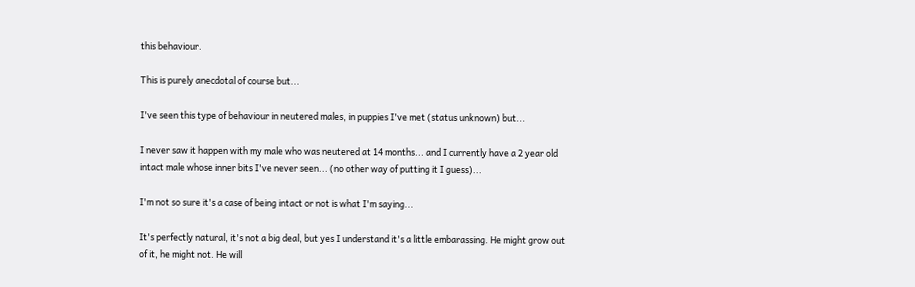this behaviour.

This is purely anecdotal of course but...

I've seen this type of behaviour in neutered males, in puppies I've met (status unknown) but...

I never saw it happen with my male who was neutered at 14 months... and I currently have a 2 year old intact male whose inner bits I've never seen... (no other way of putting it I guess)...

I'm not so sure it's a case of being intact or not is what I'm saying...

It's perfectly natural, it's not a big deal, but yes I understand it's a little embarassing. He might grow out of it, he might not. He will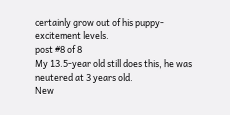certainly grow out of his puppy-excitement levels.
post #8 of 8
My 13.5-year old still does this, he was neutered at 3 years old.
New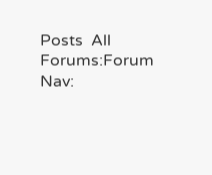Posts  All Forums:Forum Nav: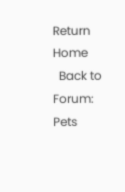Return Home
  Back to Forum: Pets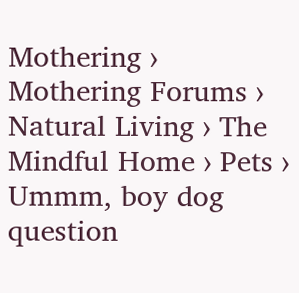Mothering › Mothering Forums › Natural Living › The Mindful Home › Pets › Ummm, boy dog question